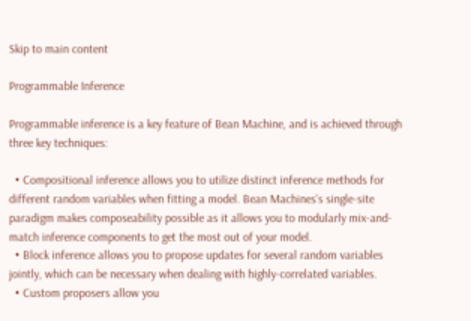Skip to main content

Programmable Inference

Programmable inference is a key feature of Bean Machine, and is achieved through three key techniques:

  • Compositional inference allows you to utilize distinct inference methods for different random variables when fitting a model. Bean Machines's single-site paradigm makes composeability possible as it allows you to modularly mix-and-match inference components to get the most out of your model.
  • Block inference allows you to propose updates for several random variables jointly, which can be necessary when dealing with highly-correlated variables.
  • Custom proposers allow you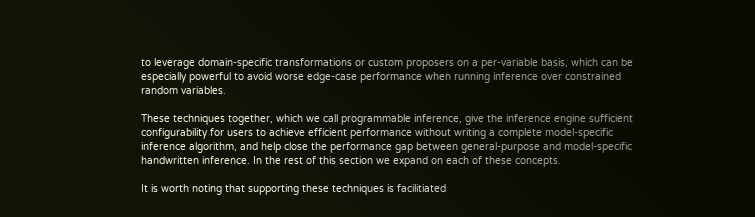to leverage domain-specific transformations or custom proposers on a per-variable basis, which can be especially powerful to avoid worse edge-case performance when running inference over constrained random variables.

These techniques together, which we call programmable inference, give the inference engine sufficient configurability for users to achieve efficient performance without writing a complete model-specific inference algorithm, and help close the performance gap between general-purpose and model-specific handwritten inference. In the rest of this section we expand on each of these concepts.

It is worth noting that supporting these techniques is facilitiated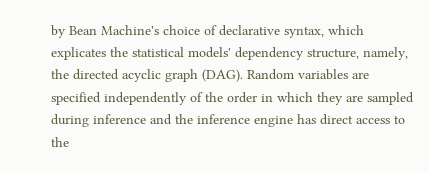by Bean Machine's choice of declarative syntax, which explicates the statistical models' dependency structure, namely, the directed acyclic graph (DAG). Random variables are specified independently of the order in which they are sampled during inference and the inference engine has direct access to the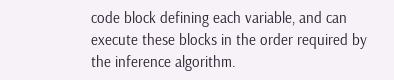code block defining each variable, and can execute these blocks in the order required by the inference algorithm.